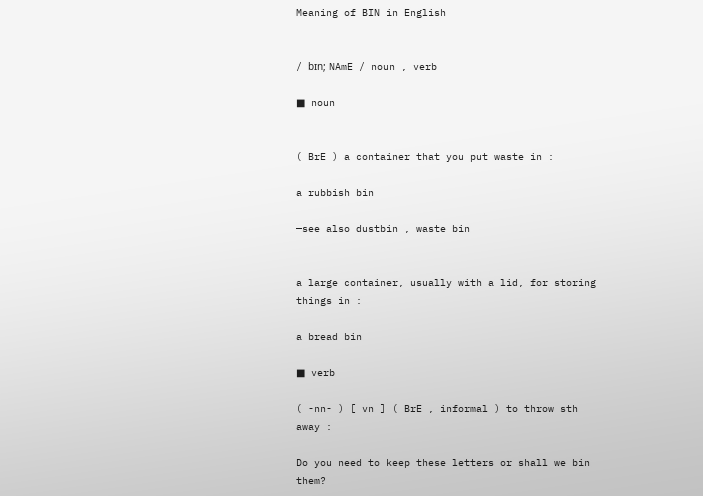Meaning of BIN in English


/ bɪn; NAmE / noun , verb

■ noun


( BrE ) a container that you put waste in :

a rubbish bin

—see also dustbin , waste bin


a large container, usually with a lid, for storing things in :

a bread bin

■ verb

( -nn- ) [ vn ] ( BrE , informal ) to throw sth away :

Do you need to keep these letters or shall we bin them?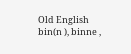Old English bin(n ), binne ,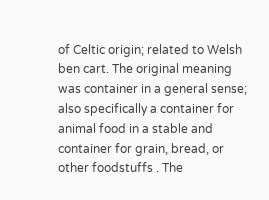of Celtic origin; related to Welsh ben cart. The original meaning was container in a general sense; also specifically a container for animal food in a stable and container for grain, bread, or other foodstuffs . The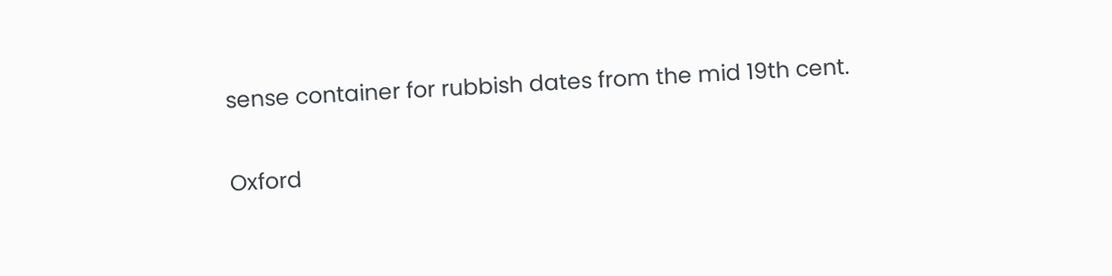sense container for rubbish dates from the mid 19th cent.

Oxford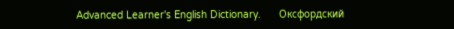Advanced Learner's English Dictionary.      Оксфордский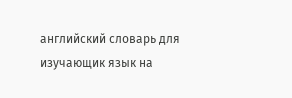английский словарь для изучающик язык на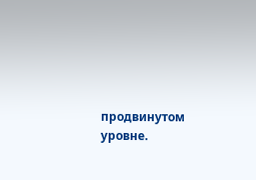продвинутом уровне.